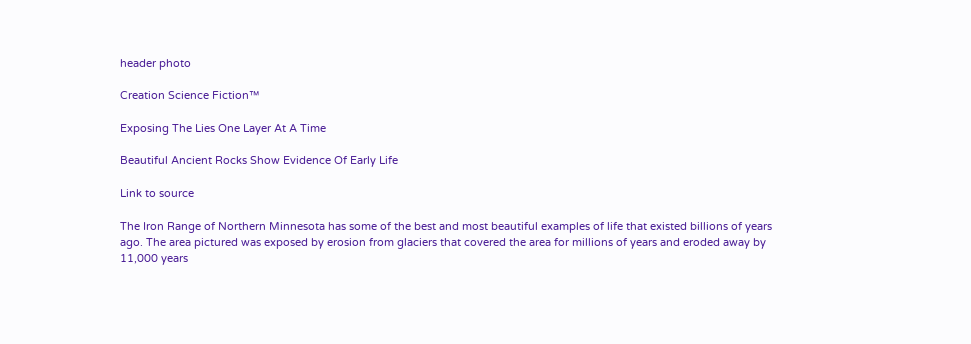header photo

Creation Science Fiction™

Exposing The Lies One Layer At A Time

Beautiful Ancient Rocks Show Evidence Of Early Life

Link to source

The Iron Range of Northern Minnesota has some of the best and most beautiful examples of life that existed billions of years ago. The area pictured was exposed by erosion from glaciers that covered the area for millions of years and eroded away by 11,000 years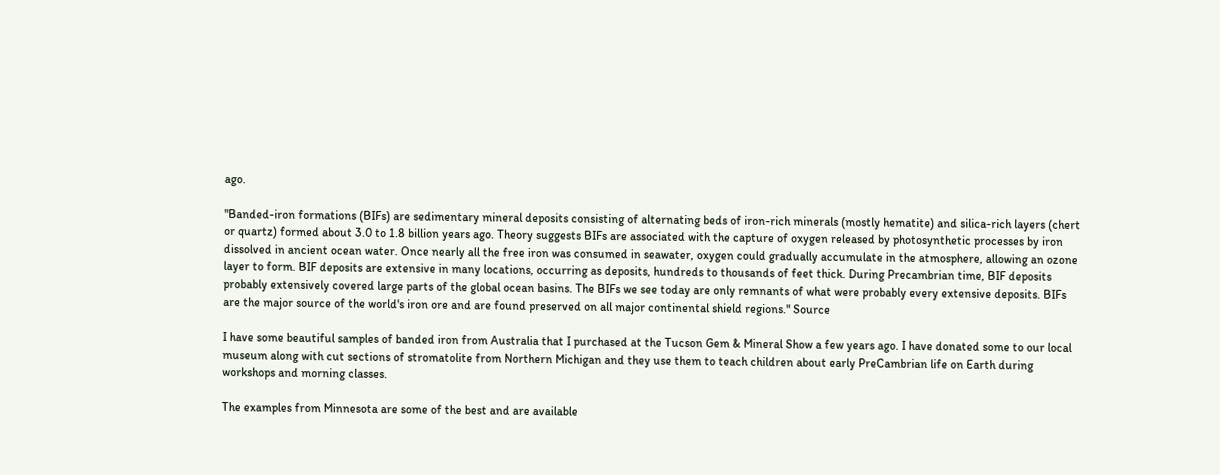ago.

"Banded-iron formations (BIFs) are sedimentary mineral deposits consisting of alternating beds of iron-rich minerals (mostly hematite) and silica-rich layers (chert or quartz) formed about 3.0 to 1.8 billion years ago. Theory suggests BIFs are associated with the capture of oxygen released by photosynthetic processes by iron dissolved in ancient ocean water. Once nearly all the free iron was consumed in seawater, oxygen could gradually accumulate in the atmosphere, allowing an ozone layer to form. BIF deposits are extensive in many locations, occurring as deposits, hundreds to thousands of feet thick. During Precambrian time, BIF deposits probably extensively covered large parts of the global ocean basins. The BIFs we see today are only remnants of what were probably every extensive deposits. BIFs are the major source of the world's iron ore and are found preserved on all major continental shield regions." Source

I have some beautiful samples of banded iron from Australia that I purchased at the Tucson Gem & Mineral Show a few years ago. I have donated some to our local museum along with cut sections of stromatolite from Northern Michigan and they use them to teach children about early PreCambrian life on Earth during workshops and morning classes.

The examples from Minnesota are some of the best and are available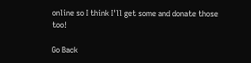online so I think I'll get some and donate those too!

Go Back